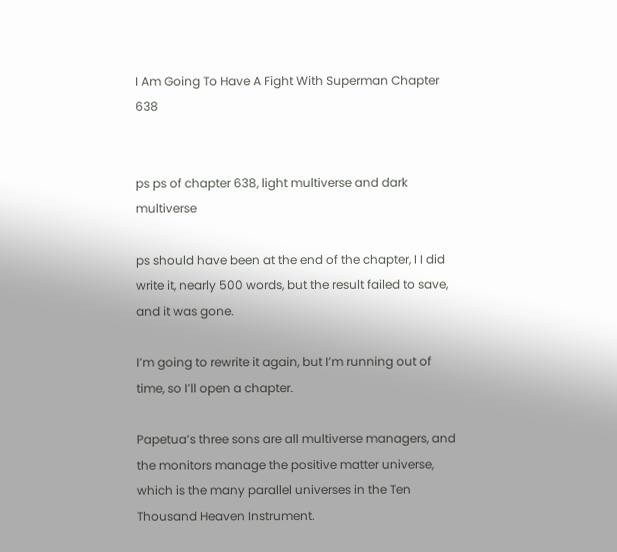I Am Going To Have A Fight With Superman Chapter 638


ps ps of chapter 638, light multiverse and dark multiverse

ps should have been at the end of the chapter, I I did write it, nearly 500 words, but the result failed to save, and it was gone.

I’m going to rewrite it again, but I’m running out of time, so I’ll open a chapter.

Papetua’s three sons are all multiverse managers, and the monitors manage the positive matter universe, which is the many parallel universes in the Ten Thousand Heaven Instrument.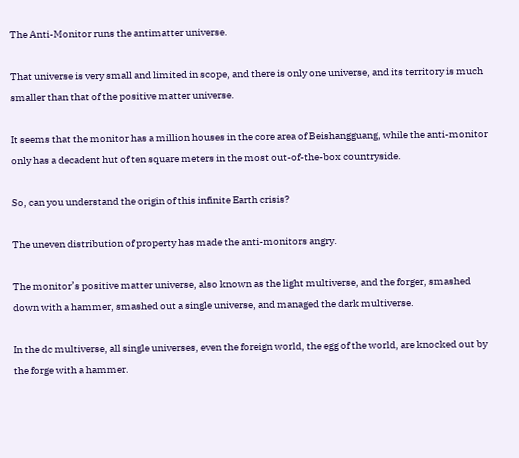The Anti-Monitor runs the antimatter universe.

That universe is very small and limited in scope, and there is only one universe, and its territory is much smaller than that of the positive matter universe.

It seems that the monitor has a million houses in the core area of Beishangguang, while the anti-monitor only has a decadent hut of ten square meters in the most out-of-the-box countryside.

So, can you understand the origin of this infinite Earth crisis?

The uneven distribution of property has made the anti-monitors angry.

The monitor’s positive matter universe, also known as the light multiverse, and the forger, smashed down with a hammer, smashed out a single universe, and managed the dark multiverse.

In the dc multiverse, all single universes, even the foreign world, the egg of the world, are knocked out by the forge with a hammer.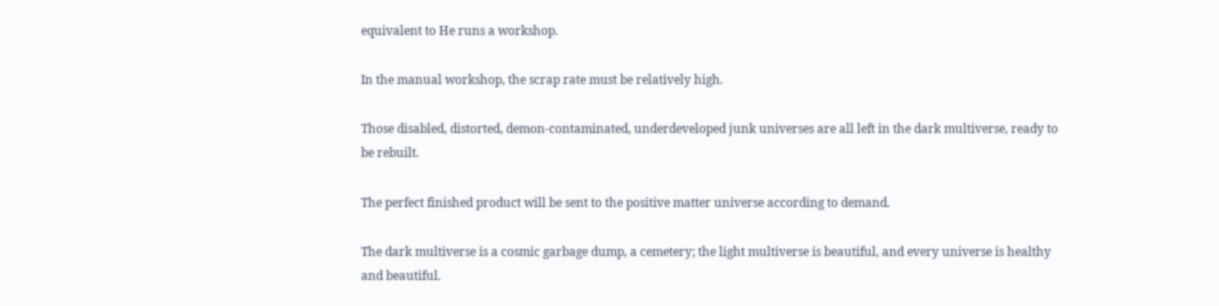equivalent to He runs a workshop.

In the manual workshop, the scrap rate must be relatively high.

Those disabled, distorted, demon-contaminated, underdeveloped junk universes are all left in the dark multiverse, ready to be rebuilt.

The perfect finished product will be sent to the positive matter universe according to demand.

The dark multiverse is a cosmic garbage dump, a cemetery; the light multiverse is beautiful, and every universe is healthy and beautiful.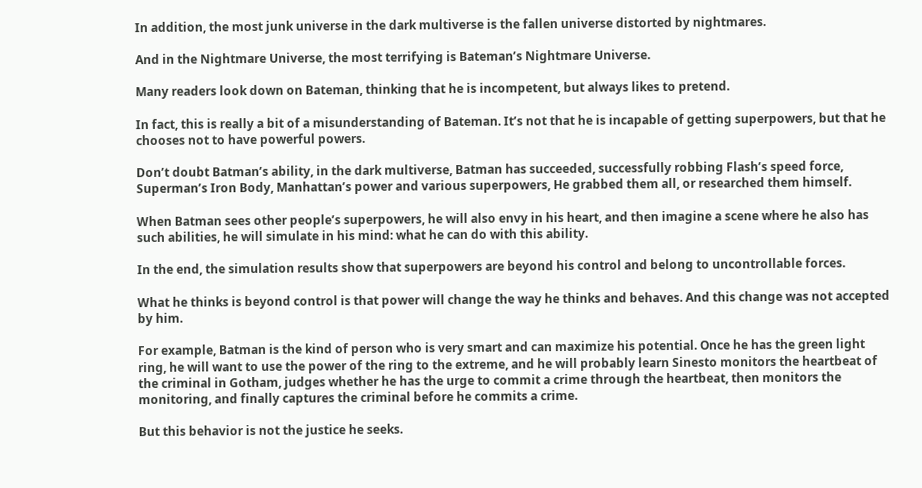In addition, the most junk universe in the dark multiverse is the fallen universe distorted by nightmares.

And in the Nightmare Universe, the most terrifying is Bateman’s Nightmare Universe.

Many readers look down on Bateman, thinking that he is incompetent, but always likes to pretend.

In fact, this is really a bit of a misunderstanding of Bateman. It’s not that he is incapable of getting superpowers, but that he chooses not to have powerful powers.

Don’t doubt Batman’s ability, in the dark multiverse, Batman has succeeded, successfully robbing Flash’s speed force, Superman’s Iron Body, Manhattan’s power and various superpowers, He grabbed them all, or researched them himself.

When Batman sees other people’s superpowers, he will also envy in his heart, and then imagine a scene where he also has such abilities, he will simulate in his mind: what he can do with this ability.

In the end, the simulation results show that superpowers are beyond his control and belong to uncontrollable forces.

What he thinks is beyond control is that power will change the way he thinks and behaves. And this change was not accepted by him.

For example, Batman is the kind of person who is very smart and can maximize his potential. Once he has the green light ring, he will want to use the power of the ring to the extreme, and he will probably learn Sinesto monitors the heartbeat of the criminal in Gotham, judges whether he has the urge to commit a crime through the heartbeat, then monitors the monitoring, and finally captures the criminal before he commits a crime.

But this behavior is not the justice he seeks.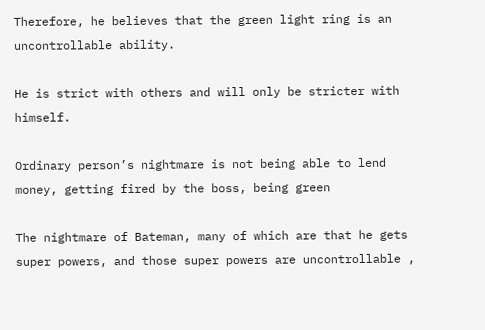Therefore, he believes that the green light ring is an uncontrollable ability.

He is strict with others and will only be stricter with himself.

Ordinary person’s nightmare is not being able to lend money, getting fired by the boss, being green

The nightmare of Bateman, many of which are that he gets super powers, and those super powers are uncontrollable ,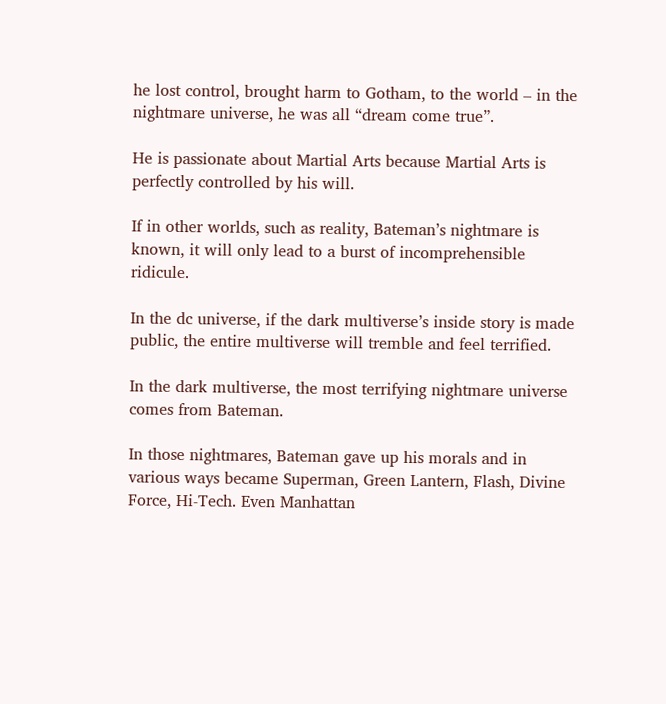he lost control, brought harm to Gotham, to the world – in the nightmare universe, he was all “dream come true”.

He is passionate about Martial Arts because Martial Arts is perfectly controlled by his will.

If in other worlds, such as reality, Bateman’s nightmare is known, it will only lead to a burst of incomprehensible ridicule.

In the dc universe, if the dark multiverse’s inside story is made public, the entire multiverse will tremble and feel terrified.

In the dark multiverse, the most terrifying nightmare universe comes from Bateman.

In those nightmares, Bateman gave up his morals and in various ways became Superman, Green Lantern, Flash, Divine Force, Hi-Tech. Even Manhattan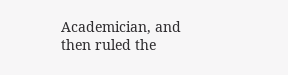Academician, and then ruled the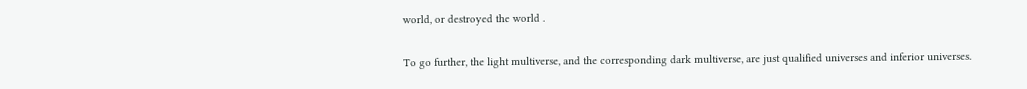world, or destroyed the world .

To go further, the light multiverse, and the corresponding dark multiverse, are just qualified universes and inferior universes.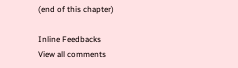(end of this chapter)

Inline Feedbacks
View all comments